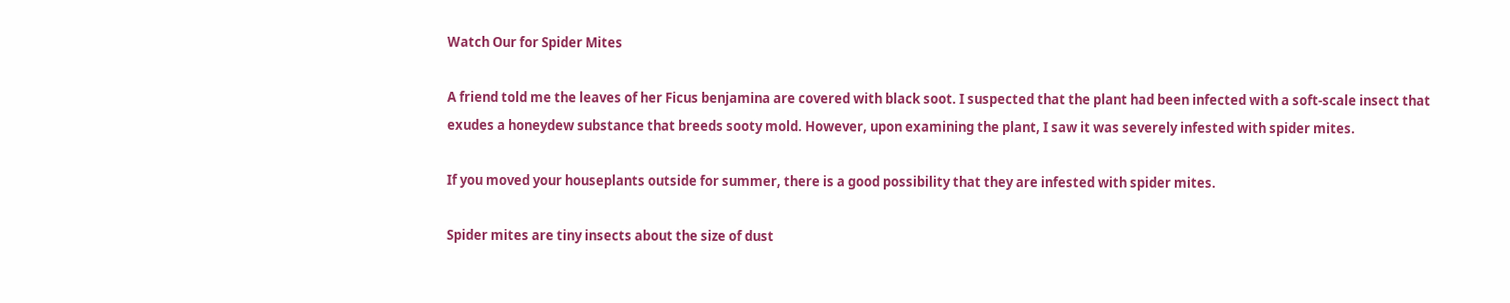Watch Our for Spider Mites

A friend told me the leaves of her Ficus benjamina are covered with black soot. I suspected that the plant had been infected with a soft-scale insect that exudes a honeydew substance that breeds sooty mold. However, upon examining the plant, I saw it was severely infested with spider mites.

If you moved your houseplants outside for summer, there is a good possibility that they are infested with spider mites.

Spider mites are tiny insects about the size of dust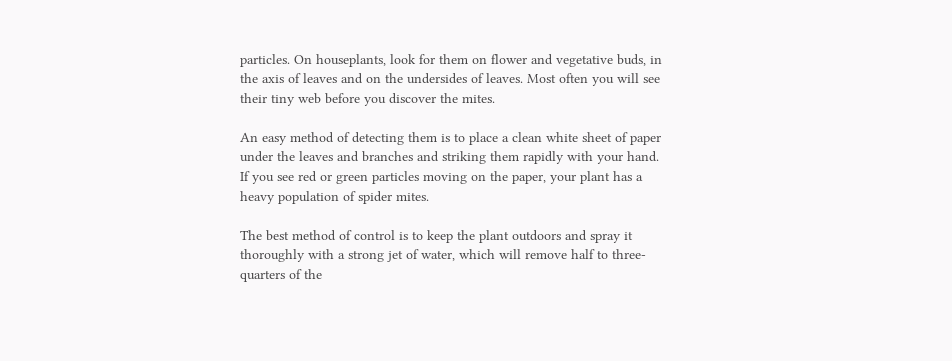particles. On houseplants, look for them on flower and vegetative buds, in the axis of leaves and on the undersides of leaves. Most often you will see their tiny web before you discover the mites.

An easy method of detecting them is to place a clean white sheet of paper under the leaves and branches and striking them rapidly with your hand. If you see red or green particles moving on the paper, your plant has a heavy population of spider mites.

The best method of control is to keep the plant outdoors and spray it thoroughly with a strong jet of water, which will remove half to three-quarters of the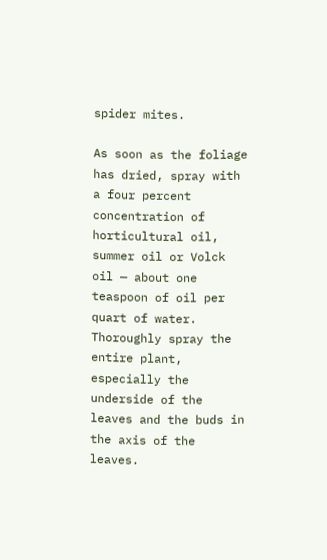spider mites.

As soon as the foliage has dried, spray with a four percent concentration of horticultural oil, summer oil or Volck oil — about one teaspoon of oil per quart of water. Thoroughly spray the entire plant, especially the underside of the leaves and the buds in the axis of the leaves.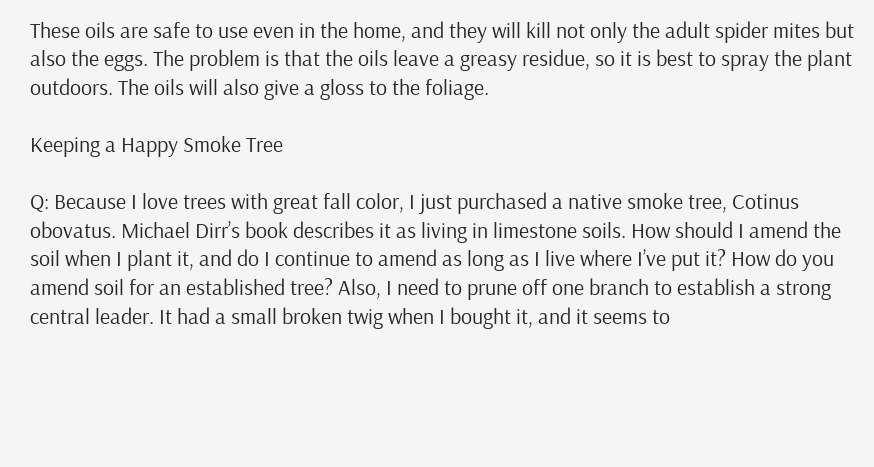These oils are safe to use even in the home, and they will kill not only the adult spider mites but also the eggs. The problem is that the oils leave a greasy residue, so it is best to spray the plant outdoors. The oils will also give a gloss to the foliage.

Keeping a Happy Smoke Tree

Q: Because I love trees with great fall color, I just purchased a native smoke tree, Cotinus obovatus. Michael Dirr’s book describes it as living in limestone soils. How should I amend the soil when I plant it, and do I continue to amend as long as I live where I’ve put it? How do you amend soil for an established tree? Also, I need to prune off one branch to establish a strong central leader. It had a small broken twig when I bought it, and it seems to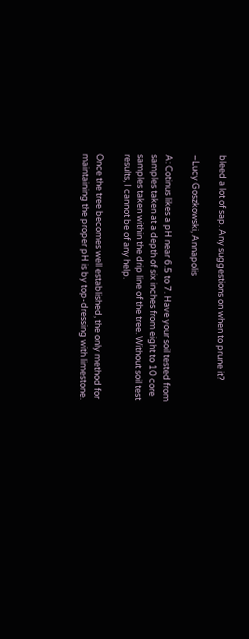bleed a lot of sap. Any suggestions on when to prune it?

–Lucy Goszkowski, Annapolis

A: Cotinus likes a pH near 6.5 to 7. Have your soil tested from samples taken at a depth of six inches from eight to 10 core samples taken within the drip line of the tree. Without soil test results, I cannot be of any help.

Once the tree becomes well established, the only method for maintaining the proper pH is by top-dressing with limestone.